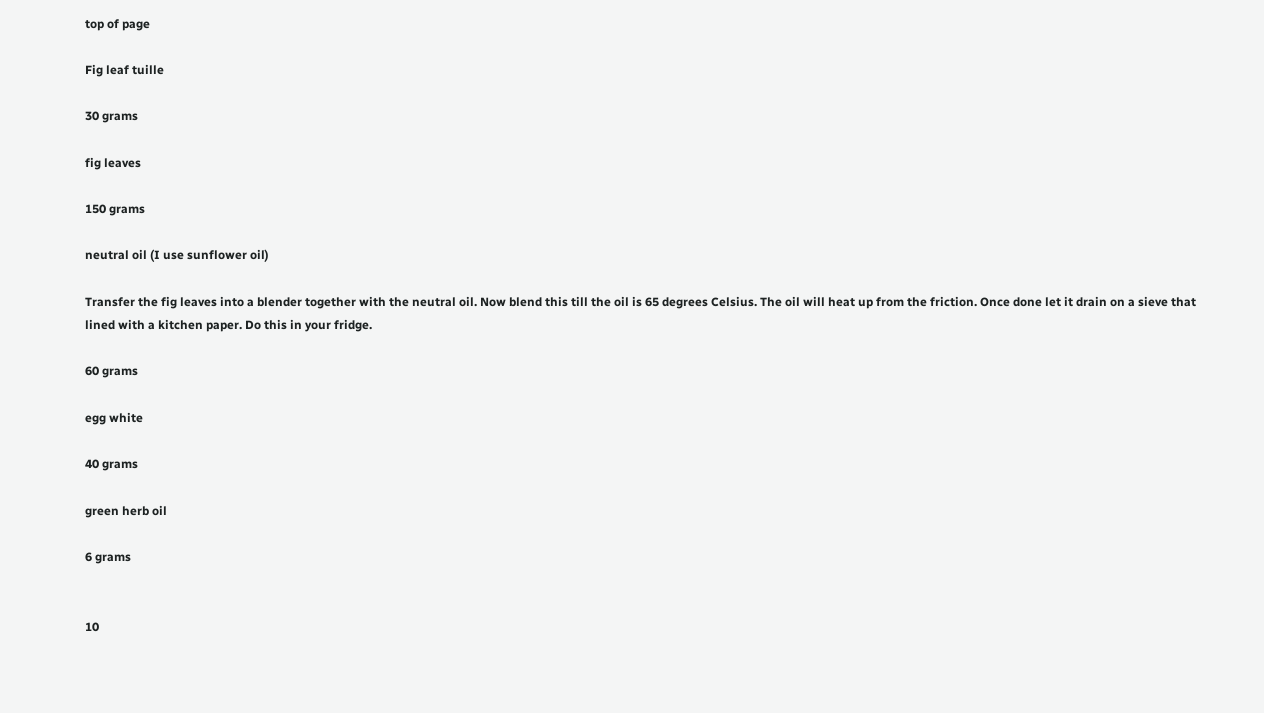top of page

Fig leaf tuille

30 grams

fig leaves

150 grams

neutral oil (I use sunflower oil)

Transfer the fig leaves into a blender together with the neutral oil. Now blend this till the oil is 65 degrees Celsius. The oil will heat up from the friction. Once done let it drain on a sieve that lined with a kitchen paper. Do this in your fridge.

60 grams

egg white

40 grams

green herb oil

6 grams


10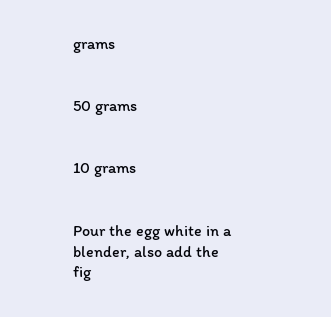grams


50 grams


10 grams


Pour the egg white in a blender, also add the fig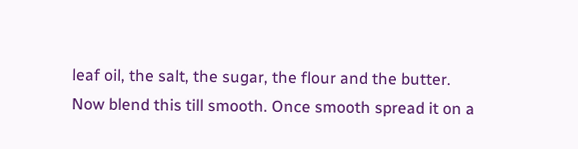leaf oil, the salt, the sugar, the flour and the butter. Now blend this till smooth. Once smooth spread it on a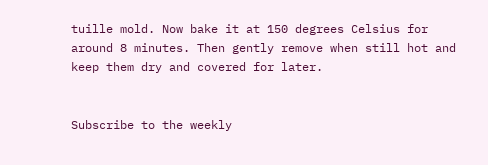tuille mold. Now bake it at 150 degrees Celsius for around 8 minutes. Then gently remove when still hot and keep them dry and covered for later.


Subscribe to the weekly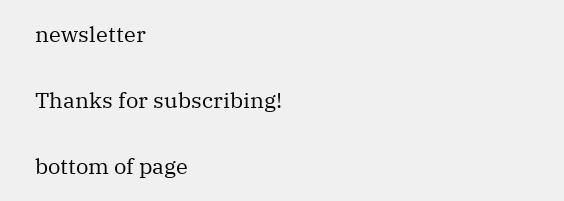newsletter

Thanks for subscribing!

bottom of page